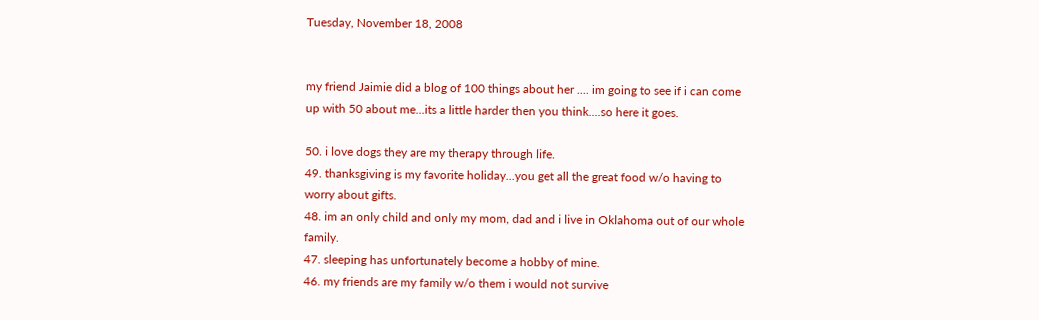Tuesday, November 18, 2008


my friend Jaimie did a blog of 100 things about her .... im going to see if i can come up with 50 about me...its a little harder then you think....so here it goes.

50. i love dogs they are my therapy through life.
49. thanksgiving is my favorite holiday...you get all the great food w/o having to worry about gifts.
48. im an only child and only my mom, dad and i live in Oklahoma out of our whole family.
47. sleeping has unfortunately become a hobby of mine.
46. my friends are my family w/o them i would not survive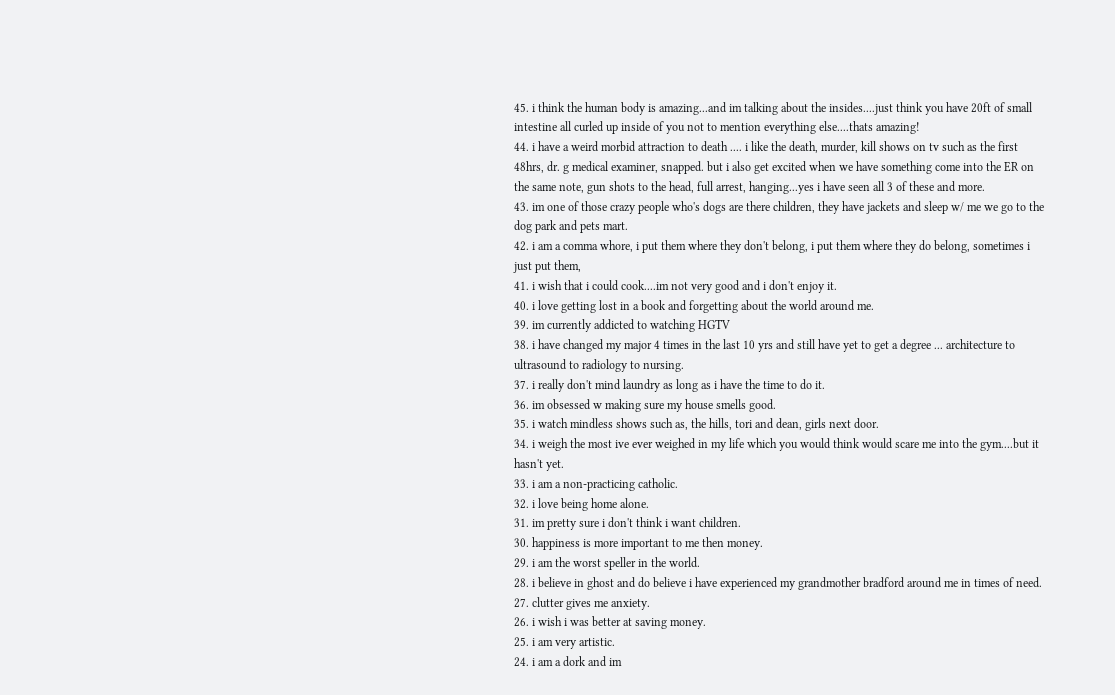45. i think the human body is amazing...and im talking about the insides....just think you have 20ft of small intestine all curled up inside of you not to mention everything else....thats amazing!
44. i have a weird morbid attraction to death .... i like the death, murder, kill shows on tv such as the first 48hrs, dr. g medical examiner, snapped. but i also get excited when we have something come into the ER on the same note, gun shots to the head, full arrest, hanging...yes i have seen all 3 of these and more.
43. im one of those crazy people who's dogs are there children, they have jackets and sleep w/ me we go to the dog park and pets mart.
42. i am a comma whore, i put them where they don't belong, i put them where they do belong, sometimes i just put them,
41. i wish that i could cook....im not very good and i don't enjoy it.
40. i love getting lost in a book and forgetting about the world around me.
39. im currently addicted to watching HGTV
38. i have changed my major 4 times in the last 10 yrs and still have yet to get a degree ... architecture to ultrasound to radiology to nursing.
37. i really don't mind laundry as long as i have the time to do it.
36. im obsessed w making sure my house smells good.
35. i watch mindless shows such as, the hills, tori and dean, girls next door.
34. i weigh the most ive ever weighed in my life which you would think would scare me into the gym....but it hasn't yet.
33. i am a non-practicing catholic.
32. i love being home alone.
31. im pretty sure i don't think i want children.
30. happiness is more important to me then money.
29. i am the worst speller in the world.
28. i believe in ghost and do believe i have experienced my grandmother bradford around me in times of need.
27. clutter gives me anxiety.
26. i wish i was better at saving money.
25. i am very artistic.
24. i am a dork and im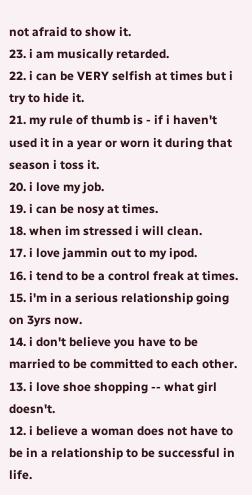not afraid to show it.
23. i am musically retarded.
22. i can be VERY selfish at times but i try to hide it.
21. my rule of thumb is - if i haven't used it in a year or worn it during that season i toss it.
20. i love my job.
19. i can be nosy at times.
18. when im stressed i will clean.
17. i love jammin out to my ipod.
16. i tend to be a control freak at times.
15. i'm in a serious relationship going on 3yrs now.
14. i don't believe you have to be married to be committed to each other.
13. i love shoe shopping -- what girl doesn't.
12. i believe a woman does not have to be in a relationship to be successful in life.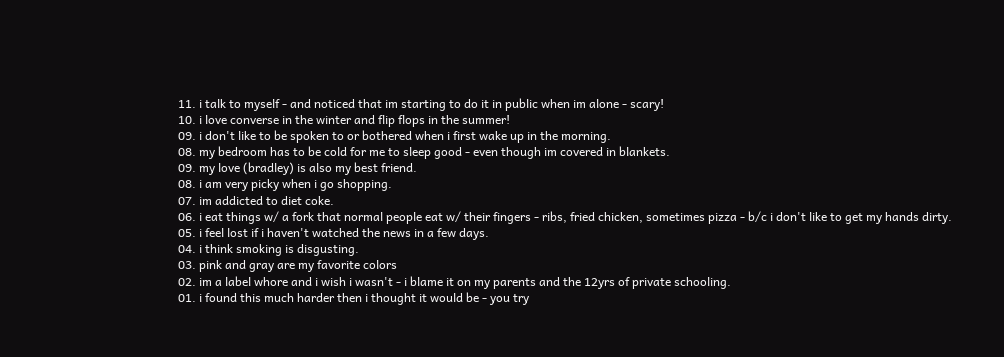11. i talk to myself - and noticed that im starting to do it in public when im alone - scary!
10. i love converse in the winter and flip flops in the summer!
09. i don't like to be spoken to or bothered when i first wake up in the morning.
08. my bedroom has to be cold for me to sleep good - even though im covered in blankets.
09. my love (bradley) is also my best friend.
08. i am very picky when i go shopping.
07. im addicted to diet coke.
06. i eat things w/ a fork that normal people eat w/ their fingers - ribs, fried chicken, sometimes pizza - b/c i don't like to get my hands dirty.
05. i feel lost if i haven't watched the news in a few days.
04. i think smoking is disgusting.
03. pink and gray are my favorite colors
02. im a label whore and i wish i wasn't - i blame it on my parents and the 12yrs of private schooling.
01. i found this much harder then i thought it would be - you try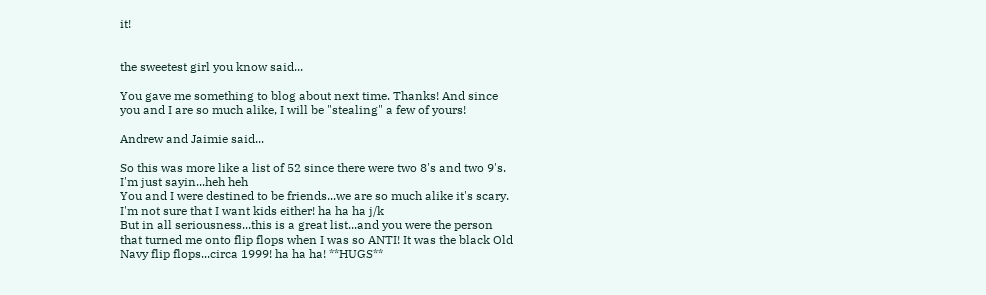it!


the sweetest girl you know said...

You gave me something to blog about next time. Thanks! And since you and I are so much alike, I will be "stealing" a few of yours!

Andrew and Jaimie said...

So this was more like a list of 52 since there were two 8's and two 9's. I'm just sayin...heh heh
You and I were destined to be friends...we are so much alike it's scary. I'm not sure that I want kids either! ha ha ha j/k
But in all seriousness...this is a great list...and you were the person that turned me onto flip flops when I was so ANTI! It was the black Old Navy flip flops...circa 1999! ha ha ha! **HUGS**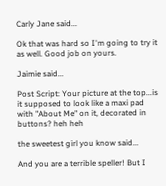Carly Jane said...

Ok that was hard so I'm going to try it as well. Good job on yours.

Jaimie said...

Post Script: Your picture at the top...is it supposed to look like a maxi pad with "About Me" on it, decorated in buttons? heh heh

the sweetest girl you know said...

And you are a terrible speller! But I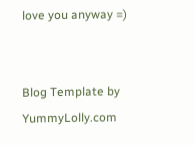love you anyway =)


Blog Template by YummyLolly.com